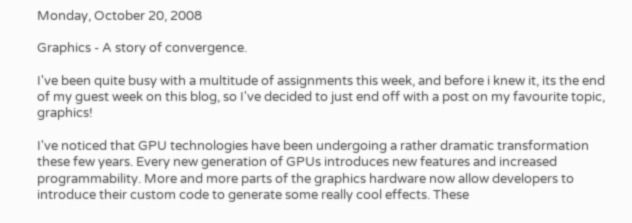Monday, October 20, 2008

Graphics - A story of convergence.

I've been quite busy with a multitude of assignments this week, and before i knew it, its the end of my guest week on this blog, so I've decided to just end off with a post on my favourite topic, graphics!

I've noticed that GPU technologies have been undergoing a rather dramatic transformation these few years. Every new generation of GPUs introduces new features and increased programmability. More and more parts of the graphics hardware now allow developers to introduce their custom code to generate some really cool effects. These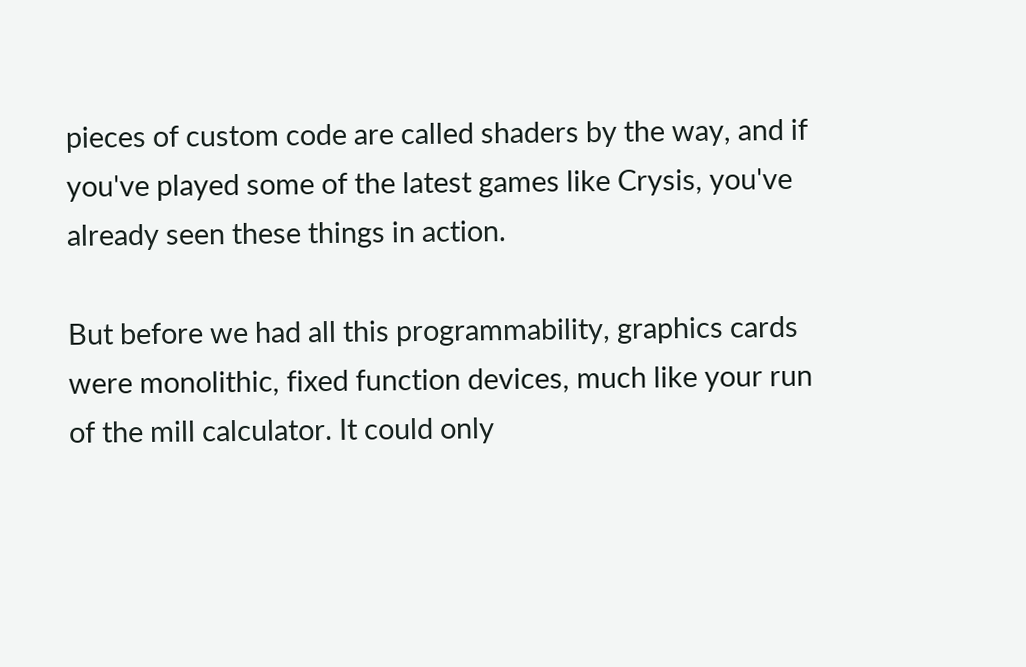pieces of custom code are called shaders by the way, and if you've played some of the latest games like Crysis, you've already seen these things in action.

But before we had all this programmability, graphics cards were monolithic, fixed function devices, much like your run of the mill calculator. It could only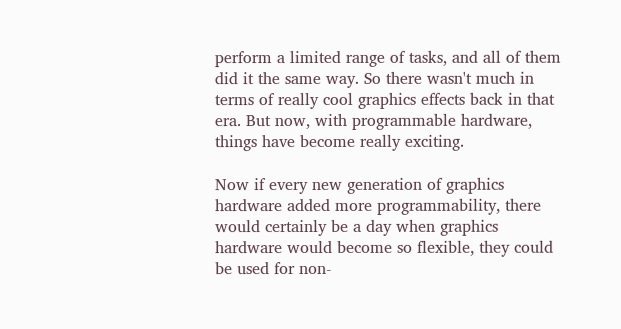perform a limited range of tasks, and all of them did it the same way. So there wasn't much in terms of really cool graphics effects back in that era. But now, with programmable hardware, things have become really exciting.

Now if every new generation of graphics hardware added more programmability, there would certainly be a day when graphics hardware would become so flexible, they could be used for non-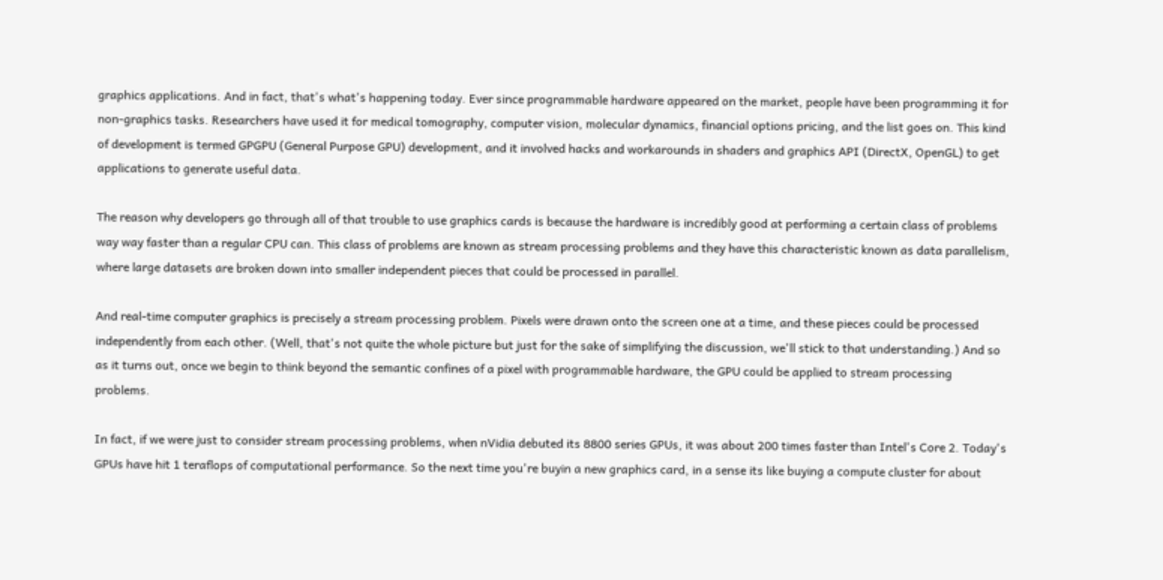graphics applications. And in fact, that's what's happening today. Ever since programmable hardware appeared on the market, people have been programming it for non-graphics tasks. Researchers have used it for medical tomography, computer vision, molecular dynamics, financial options pricing, and the list goes on. This kind of development is termed GPGPU (General Purpose GPU) development, and it involved hacks and workarounds in shaders and graphics API (DirectX, OpenGL) to get applications to generate useful data.

The reason why developers go through all of that trouble to use graphics cards is because the hardware is incredibly good at performing a certain class of problems way way faster than a regular CPU can. This class of problems are known as stream processing problems and they have this characteristic known as data parallelism, where large datasets are broken down into smaller independent pieces that could be processed in parallel.

And real-time computer graphics is precisely a stream processing problem. Pixels were drawn onto the screen one at a time, and these pieces could be processed independently from each other. (Well, that's not quite the whole picture but just for the sake of simplifying the discussion, we'll stick to that understanding.) And so as it turns out, once we begin to think beyond the semantic confines of a pixel with programmable hardware, the GPU could be applied to stream processing problems.

In fact, if we were just to consider stream processing problems, when nVidia debuted its 8800 series GPUs, it was about 200 times faster than Intel's Core 2. Today's GPUs have hit 1 teraflops of computational performance. So the next time you're buyin a new graphics card, in a sense its like buying a compute cluster for about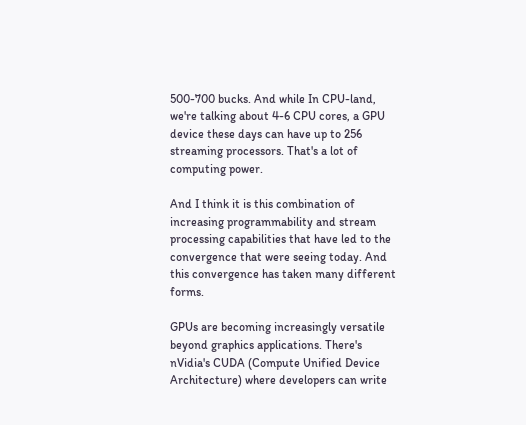500-700 bucks. And while In CPU-land, we're talking about 4-6 CPU cores, a GPU device these days can have up to 256 streaming processors. That's a lot of computing power.

And I think it is this combination of increasing programmability and stream processing capabilities that have led to the convergence that were seeing today. And this convergence has taken many different forms.

GPUs are becoming increasingly versatile beyond graphics applications. There's nVidia's CUDA (Compute Unified Device Architecture) where developers can write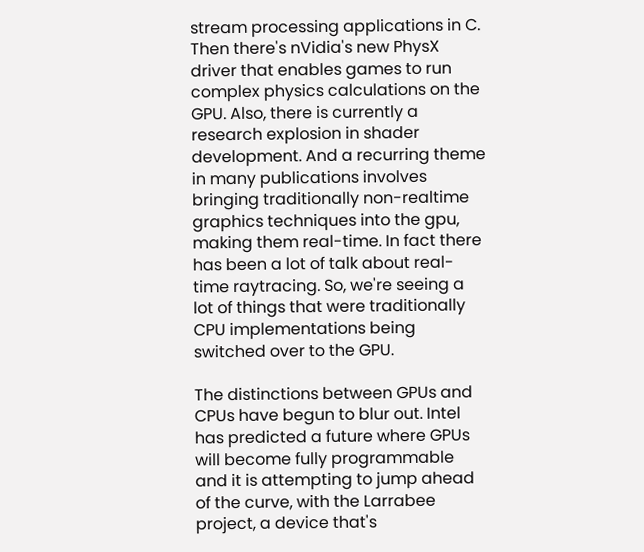stream processing applications in C. Then there's nVidia's new PhysX driver that enables games to run complex physics calculations on the GPU. Also, there is currently a research explosion in shader development. And a recurring theme in many publications involves bringing traditionally non-realtime graphics techniques into the gpu, making them real-time. In fact there has been a lot of talk about real-time raytracing. So, we're seeing a lot of things that were traditionally CPU implementations being switched over to the GPU.

The distinctions between GPUs and CPUs have begun to blur out. Intel has predicted a future where GPUs will become fully programmable and it is attempting to jump ahead of the curve, with the Larrabee project, a device that's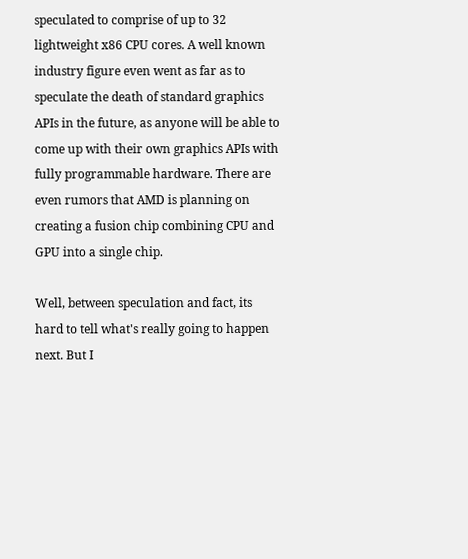speculated to comprise of up to 32 lightweight x86 CPU cores. A well known industry figure even went as far as to speculate the death of standard graphics APIs in the future, as anyone will be able to come up with their own graphics APIs with fully programmable hardware. There are even rumors that AMD is planning on creating a fusion chip combining CPU and GPU into a single chip.

Well, between speculation and fact, its hard to tell what's really going to happen next. But I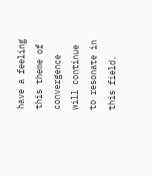have a feeling this theme of convergence will continue to resonate in this field.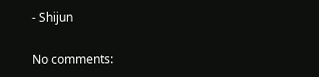- Shijun

No comments: